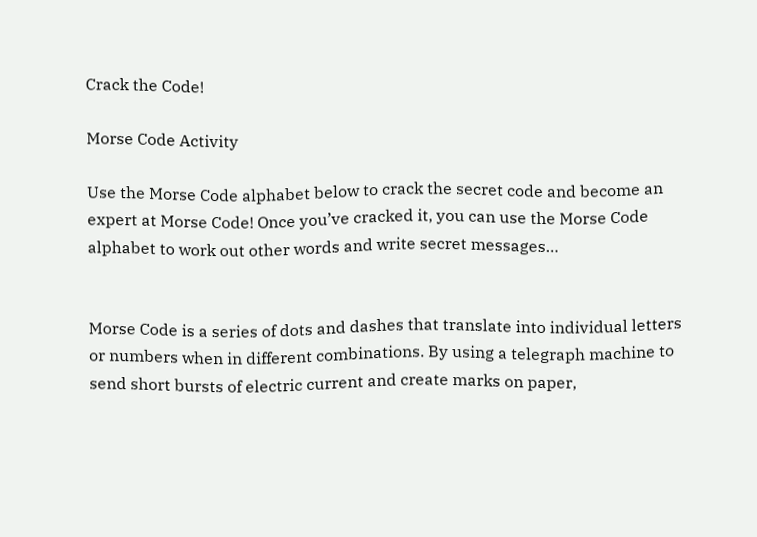Crack the Code!

Morse Code Activity

Use the Morse Code alphabet below to crack the secret code and become an expert at Morse Code! Once you’ve cracked it, you can use the Morse Code alphabet to work out other words and write secret messages…


Morse Code is a series of dots and dashes that translate into individual letters or numbers when in different combinations. By using a telegraph machine to send short bursts of electric current and create marks on paper,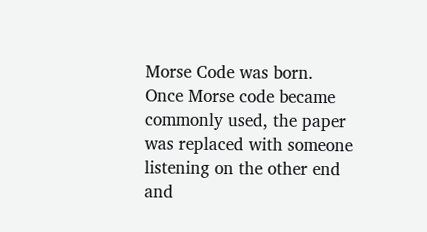Morse Code was born. Once Morse code became commonly used, the paper was replaced with someone listening on the other end and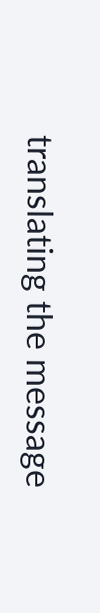translating the message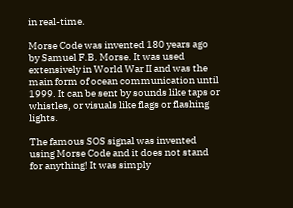in real-time.

Morse Code was invented 180 years ago by Samuel F.B. Morse. It was used extensively in World War II and was the main form of ocean communication until 1999. It can be sent by sounds like taps or whistles, or visuals like flags or flashing lights.

The famous SOS signal was invented using Morse Code and it does not stand for anything! It was simply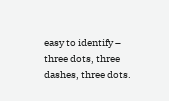easy to identify – three dots, three dashes, three dots.